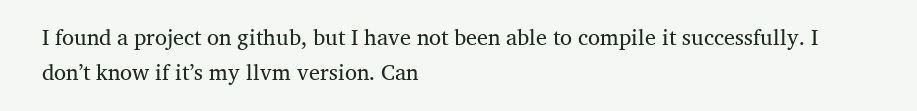I found a project on github, but I have not been able to compile it successfully. I don’t know if it’s my llvm version. Can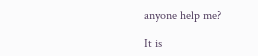anyone help me?

It is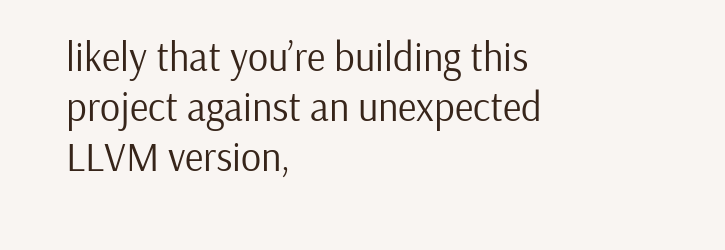likely that you’re building this project against an unexpected LLVM version,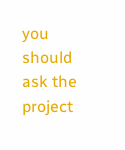you should ask the project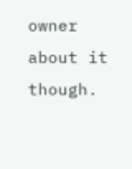owner about it though.